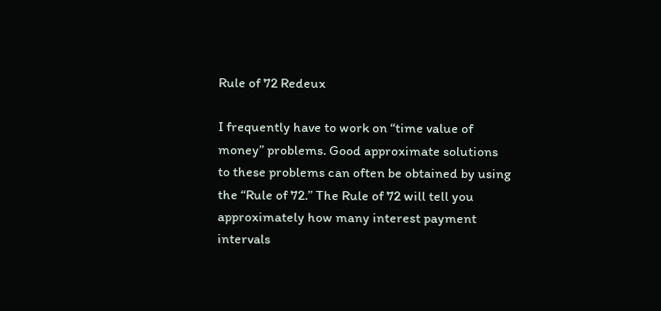Rule of 72 Redeux

I frequently have to work on “time value of money” problems. Good approximate solutions to these problems can often be obtained by using the “Rule of 72.” The Rule of 72 will tell you approximately how many interest payment intervals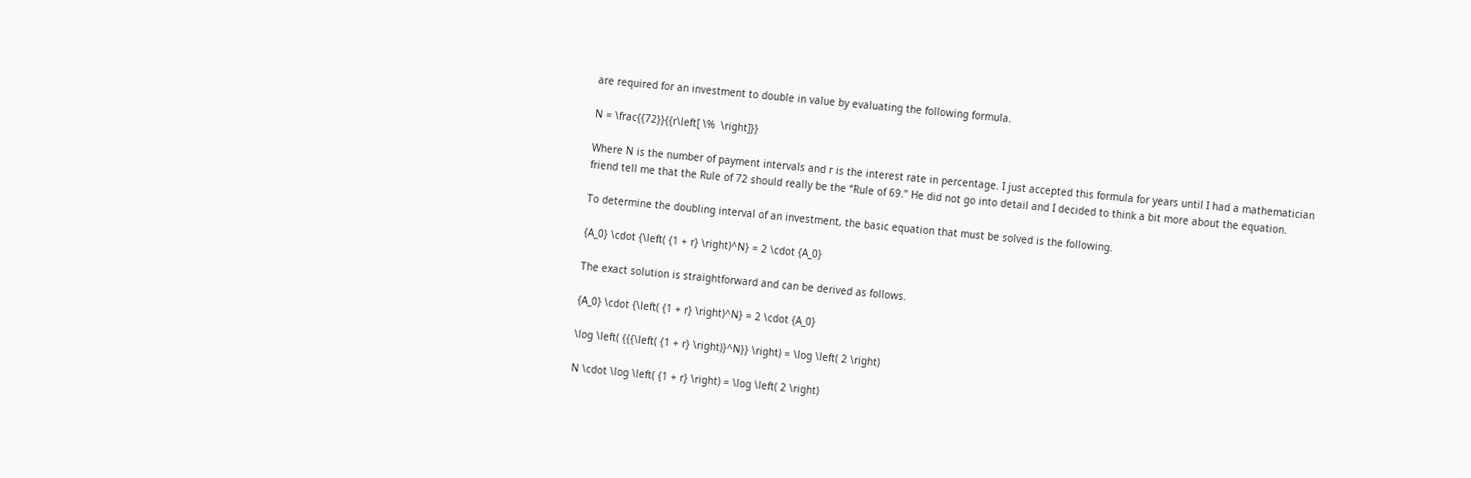are required for an investment to double in value by evaluating the following formula.

N = \frac{{72}}{{r\left[ \%  \right]}}

Where N is the number of payment intervals and r is the interest rate in percentage. I just accepted this formula for years until I had a mathematician friend tell me that the Rule of 72 should really be the “Rule of 69.” He did not go into detail and I decided to think a bit more about the equation.

To determine the doubling interval of an investment, the basic equation that must be solved is the following.

{A_0} \cdot {\left( {1 + r} \right)^N} = 2 \cdot {A_0}

The exact solution is straightforward and can be derived as follows.

{A_0} \cdot {\left( {1 + r} \right)^N} = 2 \cdot {A_0}

\log \left( {{{\left( {1 + r} \right)}^N}} \right) = \log \left( 2 \right)

N \cdot \log \left( {1 + r} \right) = \log \left( 2 \right)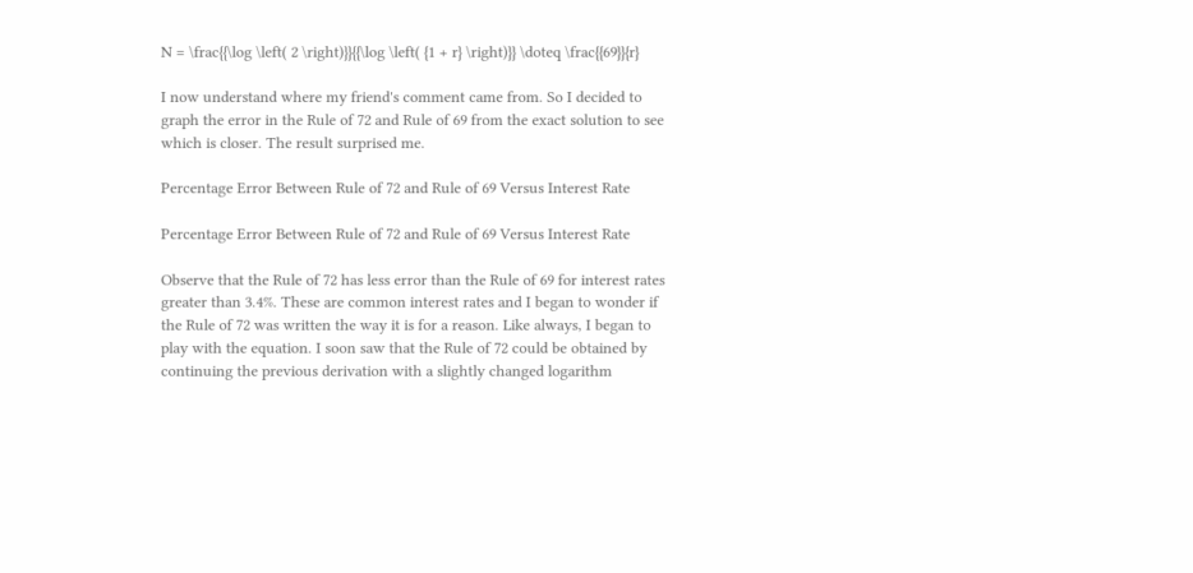N = \frac{{\log \left( 2 \right)}}{{\log \left( {1 + r} \right)}} \doteq \frac{{69}}{r}

I now understand where my friend's comment came from. So I decided to graph the error in the Rule of 72 and Rule of 69 from the exact solution to see which is closer. The result surprised me.

Percentage Error Between Rule of 72 and Rule of 69 Versus Interest Rate

Percentage Error Between Rule of 72 and Rule of 69 Versus Interest Rate

Observe that the Rule of 72 has less error than the Rule of 69 for interest rates greater than 3.4%. These are common interest rates and I began to wonder if the Rule of 72 was written the way it is for a reason. Like always, I began to play with the equation. I soon saw that the Rule of 72 could be obtained by continuing the previous derivation with a slightly changed logarithm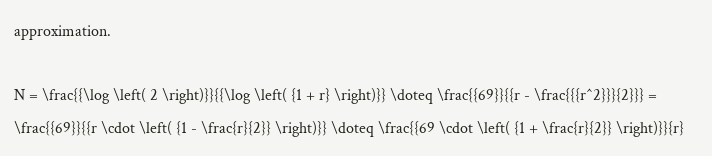approximation.

N = \frac{{\log \left( 2 \right)}}{{\log \left( {1 + r} \right)}} \doteq \frac{{69}}{{r - \frac{{{r^2}}}{2}}} = \frac{{69}}{{r \cdot \left( {1 - \frac{r}{2}} \right)}} \doteq \frac{{69 \cdot \left( {1 + \frac{r}{2}} \right)}}{r}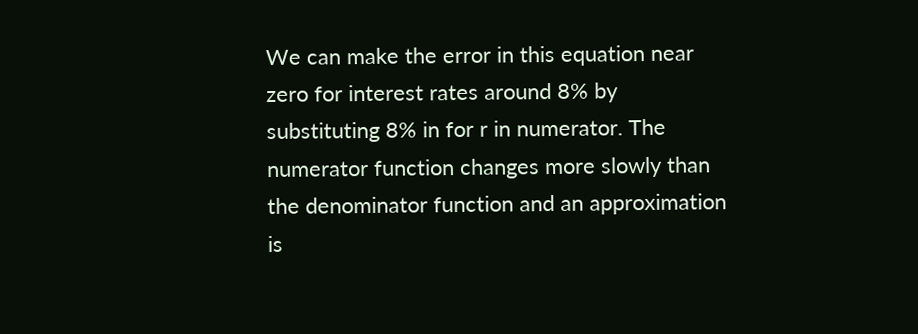We can make the error in this equation near zero for interest rates around 8% by substituting 8% in for r in numerator. The numerator function changes more slowly than the denominator function and an approximation is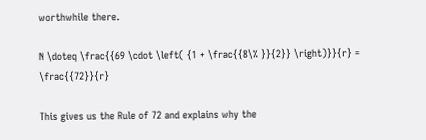worthwhile there.

N \doteq \frac{{69 \cdot \left( {1 + \frac{{8\% }}{2}} \right)}}{r} = \frac{{72}}{r}

This gives us the Rule of 72 and explains why the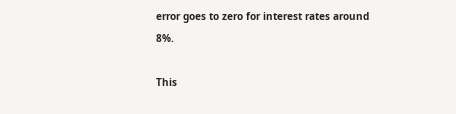error goes to zero for interest rates around 8%.

This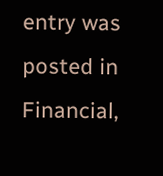entry was posted in Financial,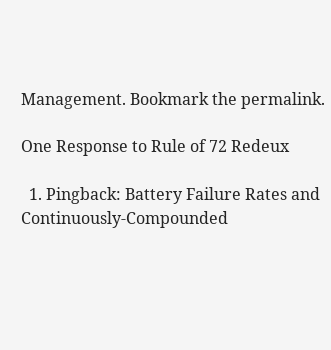Management. Bookmark the permalink.

One Response to Rule of 72 Redeux

  1. Pingback: Battery Failure Rates and Continuously-Compounded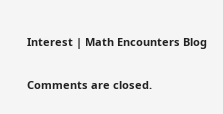Interest | Math Encounters Blog

Comments are closed.